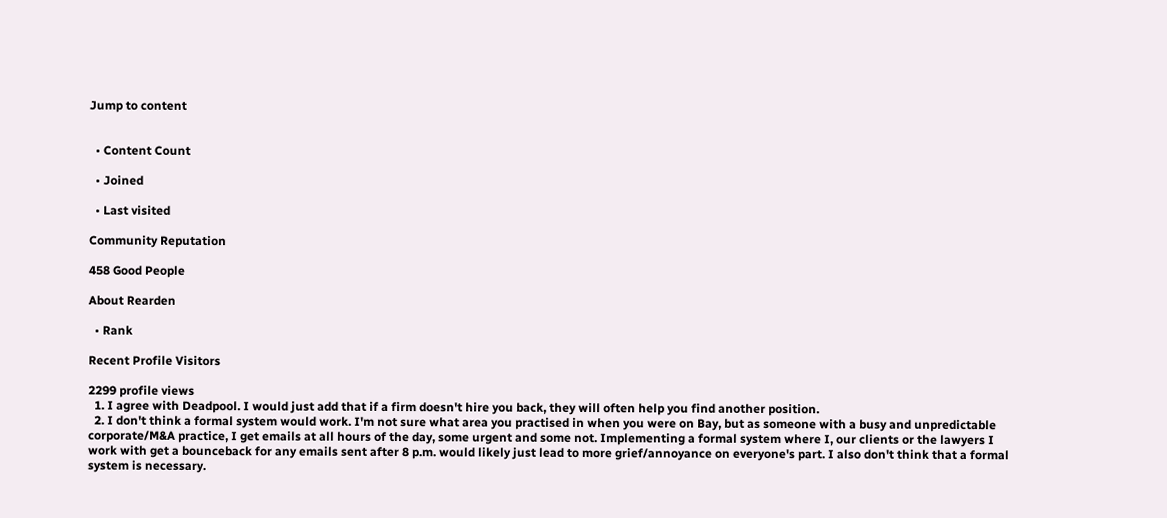Jump to content


  • Content Count

  • Joined

  • Last visited

Community Reputation

458 Good People

About Rearden

  • Rank

Recent Profile Visitors

2299 profile views
  1. I agree with Deadpool. I would just add that if a firm doesn't hire you back, they will often help you find another position.
  2. I don't think a formal system would work. I'm not sure what area you practised in when you were on Bay, but as someone with a busy and unpredictable corporate/M&A practice, I get emails at all hours of the day, some urgent and some not. Implementing a formal system where I, our clients or the lawyers I work with get a bounceback for any emails sent after 8 p.m. would likely just lead to more grief/annoyance on everyone's part. I also don't think that a formal system is necessary.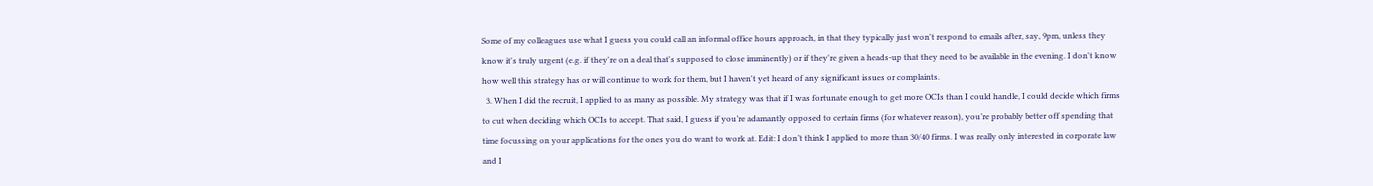Some of my colleagues use what I guess you could call an informal office hours approach, in that they typically just won't respond to emails after, say, 9pm, unless they know it's truly urgent (e.g. if they're on a deal that's supposed to close imminently) or if they're given a heads-up that they need to be available in the evening. I don't know how well this strategy has or will continue to work for them, but I haven't yet heard of any significant issues or complaints.
  3. When I did the recruit, I applied to as many as possible. My strategy was that if I was fortunate enough to get more OCIs than I could handle, I could decide which firms to cut when deciding which OCIs to accept. That said, I guess if you’re adamantly opposed to certain firms (for whatever reason), you’re probably better off spending that time focussing on your applications for the ones you do want to work at. Edit: I don’t think I applied to more than 30/40 firms. I was really only interested in corporate law and I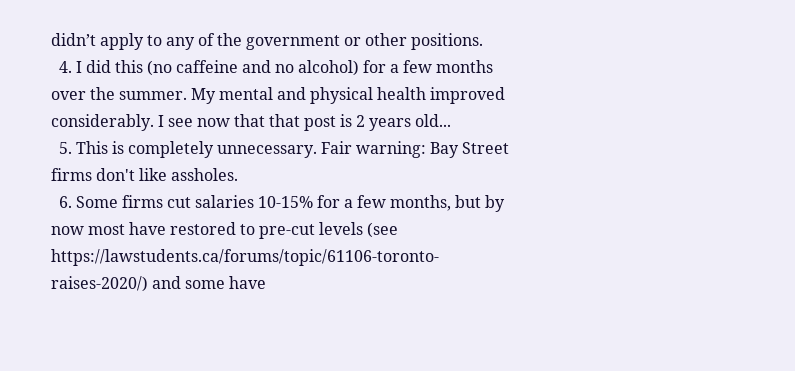didn’t apply to any of the government or other positions.
  4. I did this (no caffeine and no alcohol) for a few months over the summer. My mental and physical health improved considerably. I see now that that post is 2 years old...
  5. This is completely unnecessary. Fair warning: Bay Street firms don't like assholes.
  6. Some firms cut salaries 10-15% for a few months, but by now most have restored to pre-cut levels (see https://lawstudents.ca/forums/topic/61106-toronto-raises-2020/) and some have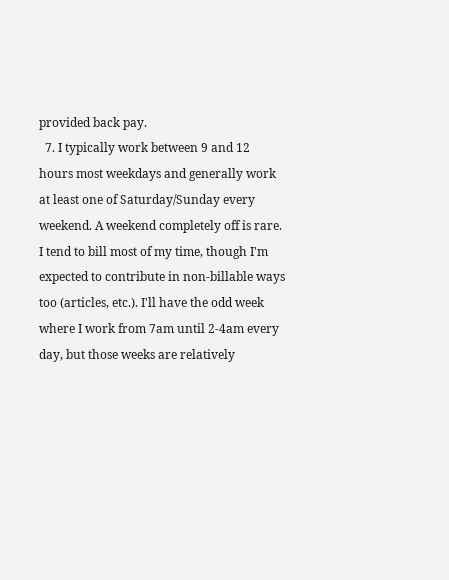provided back pay.
  7. I typically work between 9 and 12 hours most weekdays and generally work at least one of Saturday/Sunday every weekend. A weekend completely off is rare. I tend to bill most of my time, though I'm expected to contribute in non-billable ways too (articles, etc.). I'll have the odd week where I work from 7am until 2-4am every day, but those weeks are relatively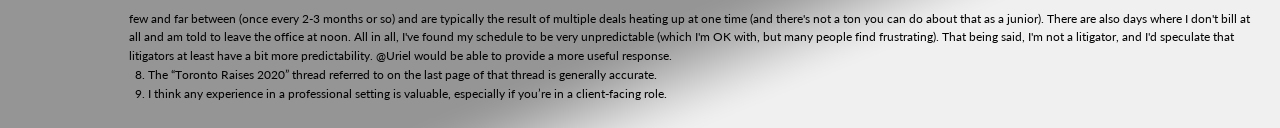few and far between (once every 2-3 months or so) and are typically the result of multiple deals heating up at one time (and there's not a ton you can do about that as a junior). There are also days where I don't bill at all and am told to leave the office at noon. All in all, I've found my schedule to be very unpredictable (which I'm OK with, but many people find frustrating). That being said, I'm not a litigator, and I'd speculate that litigators at least have a bit more predictability. @Uriel would be able to provide a more useful response.
  8. The “Toronto Raises 2020” thread referred to on the last page of that thread is generally accurate.
  9. I think any experience in a professional setting is valuable, especially if you’re in a client-facing role.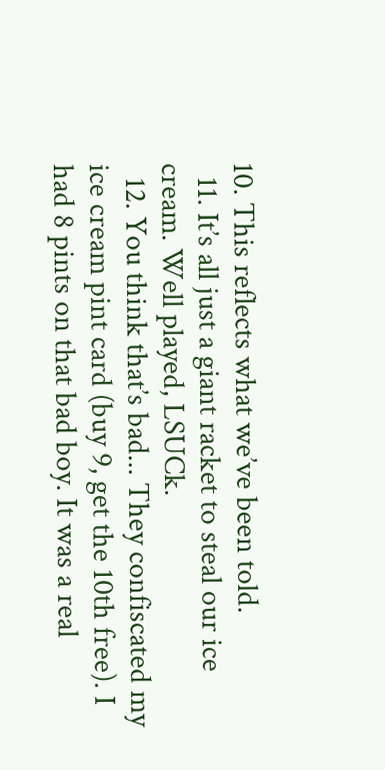10. This reflects what we’ve been told.
  11. It’s all just a giant racket to steal our ice cream. Well played, LSUCk.
  12. You think that’s bad... They confiscated my ice cream pint card (buy 9, get the 10th free). I had 8 pints on that bad boy. It was a real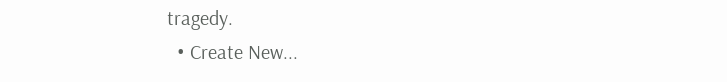tragedy.
  • Create New...